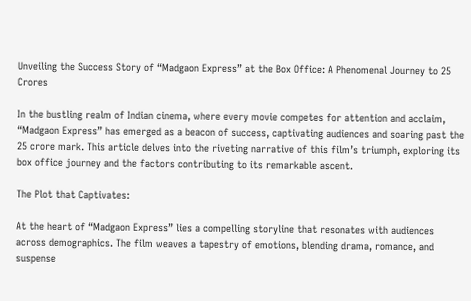Unveiling the Success Story of “Madgaon Express” at the Box Office: A Phenomenal Journey to 25 Crores

In the bustling realm of Indian cinema, where every movie competes for attention and acclaim, “Madgaon Express” has emerged as a beacon of success, captivating audiences and soaring past the 25 crore mark. This article delves into the riveting narrative of this film’s triumph, exploring its box office journey and the factors contributing to its remarkable ascent.

The Plot that Captivates:

At the heart of “Madgaon Express” lies a compelling storyline that resonates with audiences across demographics. The film weaves a tapestry of emotions, blending drama, romance, and suspense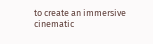to create an immersive cinematic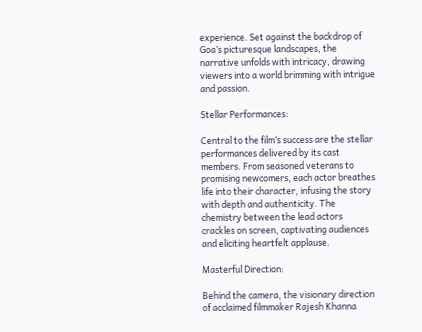experience. Set against the backdrop of Goa’s picturesque landscapes, the narrative unfolds with intricacy, drawing viewers into a world brimming with intrigue and passion.

Stellar Performances:

Central to the film’s success are the stellar performances delivered by its cast members. From seasoned veterans to promising newcomers, each actor breathes life into their character, infusing the story with depth and authenticity. The chemistry between the lead actors crackles on screen, captivating audiences and eliciting heartfelt applause.

Masterful Direction:

Behind the camera, the visionary direction of acclaimed filmmaker Rajesh Khanna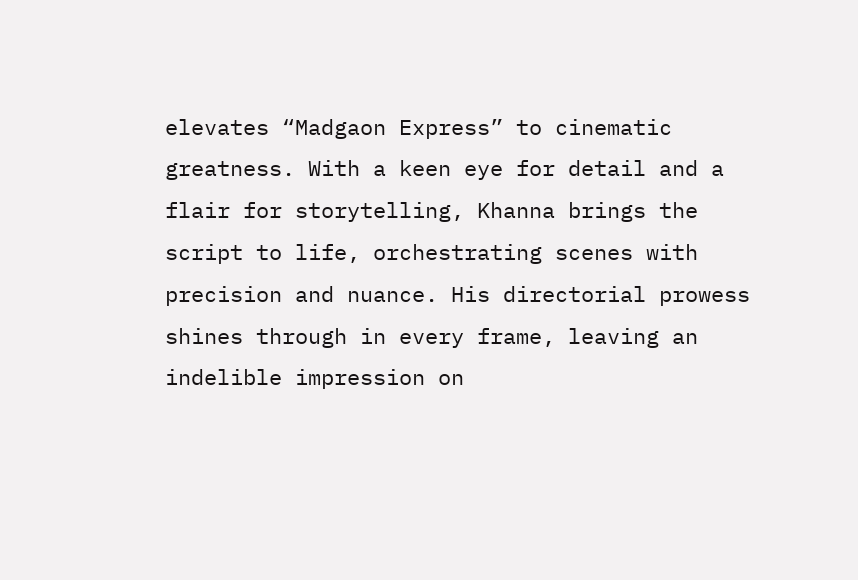elevates “Madgaon Express” to cinematic greatness. With a keen eye for detail and a flair for storytelling, Khanna brings the script to life, orchestrating scenes with precision and nuance. His directorial prowess shines through in every frame, leaving an indelible impression on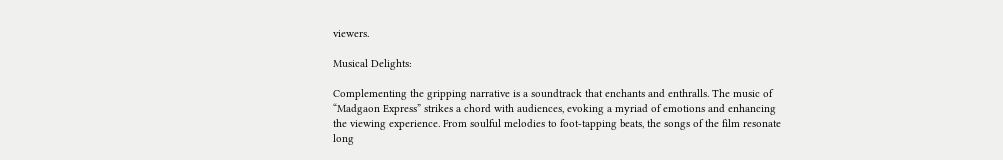viewers.

Musical Delights:

Complementing the gripping narrative is a soundtrack that enchants and enthralls. The music of “Madgaon Express” strikes a chord with audiences, evoking a myriad of emotions and enhancing the viewing experience. From soulful melodies to foot-tapping beats, the songs of the film resonate long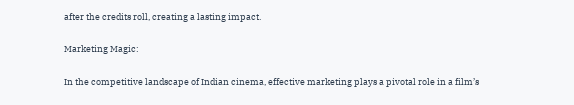after the credits roll, creating a lasting impact.

Marketing Magic:

In the competitive landscape of Indian cinema, effective marketing plays a pivotal role in a film’s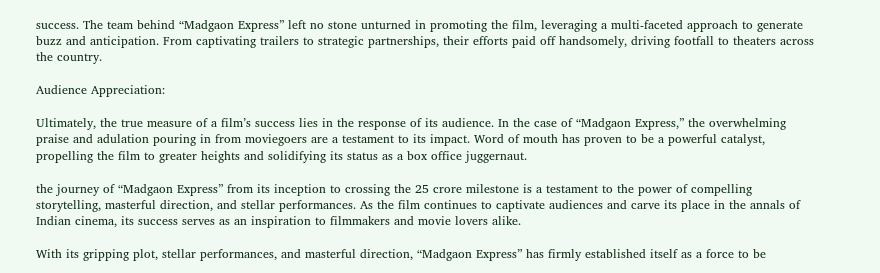success. The team behind “Madgaon Express” left no stone unturned in promoting the film, leveraging a multi-faceted approach to generate buzz and anticipation. From captivating trailers to strategic partnerships, their efforts paid off handsomely, driving footfall to theaters across the country.

Audience Appreciation:

Ultimately, the true measure of a film’s success lies in the response of its audience. In the case of “Madgaon Express,” the overwhelming praise and adulation pouring in from moviegoers are a testament to its impact. Word of mouth has proven to be a powerful catalyst, propelling the film to greater heights and solidifying its status as a box office juggernaut.

the journey of “Madgaon Express” from its inception to crossing the 25 crore milestone is a testament to the power of compelling storytelling, masterful direction, and stellar performances. As the film continues to captivate audiences and carve its place in the annals of Indian cinema, its success serves as an inspiration to filmmakers and movie lovers alike.

With its gripping plot, stellar performances, and masterful direction, “Madgaon Express” has firmly established itself as a force to be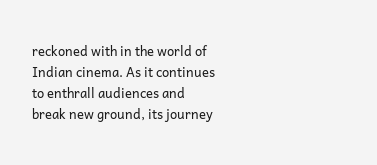reckoned with in the world of Indian cinema. As it continues to enthrall audiences and break new ground, its journey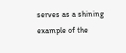serves as a shining example of the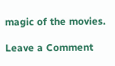magic of the movies.

Leave a Comment